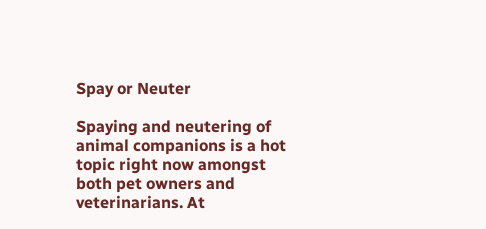Spay or Neuter

Spaying and neutering of animal companions is a hot topic right now amongst both pet owners and veterinarians. At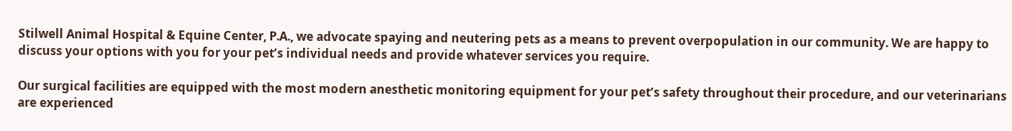Stilwell Animal Hospital & Equine Center, P.A., we advocate spaying and neutering pets as a means to prevent overpopulation in our community. We are happy to discuss your options with you for your pet’s individual needs and provide whatever services you require.

Our surgical facilities are equipped with the most modern anesthetic monitoring equipment for your pet’s safety throughout their procedure, and our veterinarians are experienced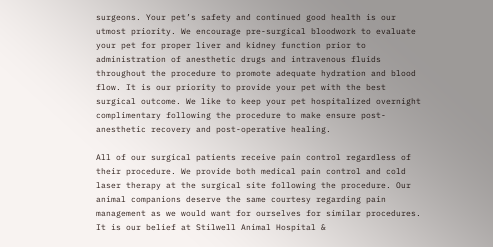surgeons. Your pet’s safety and continued good health is our utmost priority. We encourage pre-surgical bloodwork to evaluate your pet for proper liver and kidney function prior to administration of anesthetic drugs and intravenous fluids throughout the procedure to promote adequate hydration and blood flow. It is our priority to provide your pet with the best surgical outcome. We like to keep your pet hospitalized overnight complimentary following the procedure to make ensure post-anesthetic recovery and post-operative healing.

All of our surgical patients receive pain control regardless of their procedure. We provide both medical pain control and cold laser therapy at the surgical site following the procedure. Our animal companions deserve the same courtesy regarding pain management as we would want for ourselves for similar procedures. It is our belief at Stilwell Animal Hospital &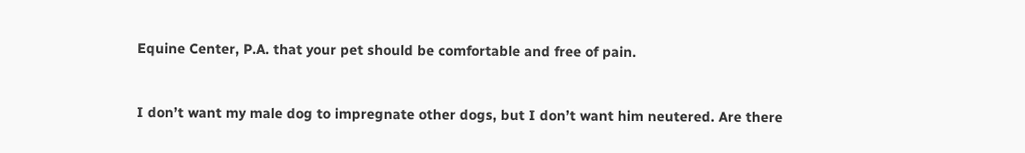Equine Center, P.A. that your pet should be comfortable and free of pain.


I don’t want my male dog to impregnate other dogs, but I don’t want him neutered. Are there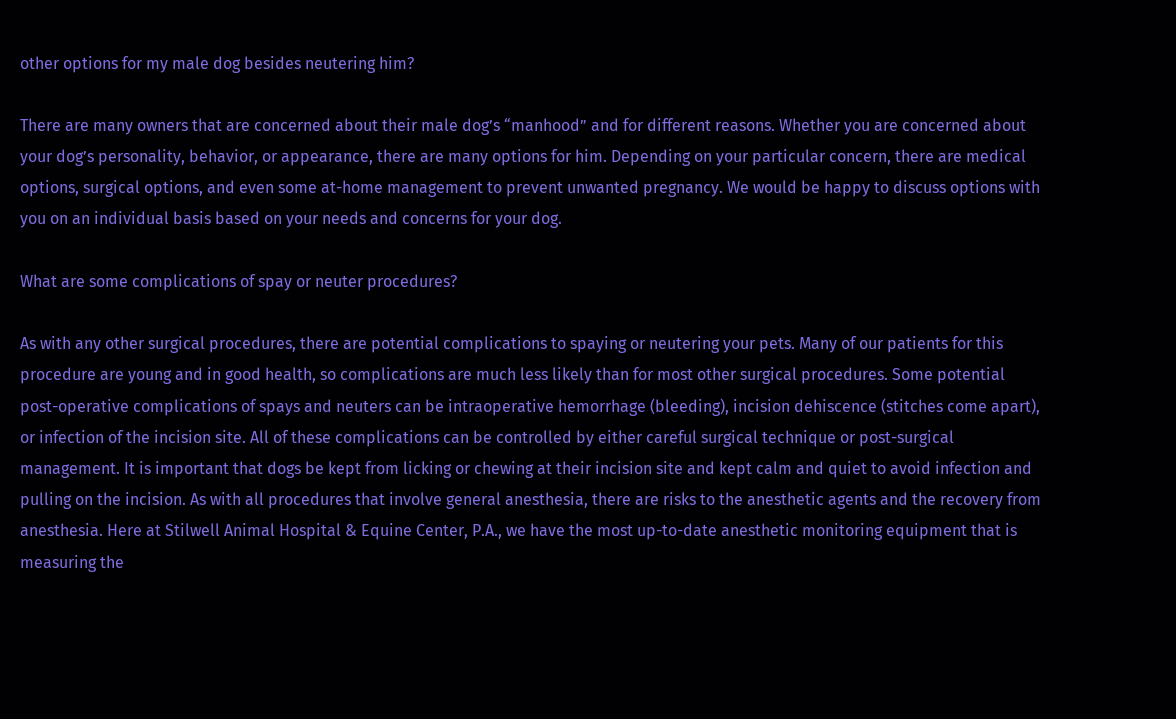other options for my male dog besides neutering him?

There are many owners that are concerned about their male dog’s “manhood” and for different reasons. Whether you are concerned about your dog’s personality, behavior, or appearance, there are many options for him. Depending on your particular concern, there are medical options, surgical options, and even some at-home management to prevent unwanted pregnancy. We would be happy to discuss options with you on an individual basis based on your needs and concerns for your dog.

What are some complications of spay or neuter procedures?

As with any other surgical procedures, there are potential complications to spaying or neutering your pets. Many of our patients for this procedure are young and in good health, so complications are much less likely than for most other surgical procedures. Some potential post-operative complications of spays and neuters can be intraoperative hemorrhage (bleeding), incision dehiscence (stitches come apart), or infection of the incision site. All of these complications can be controlled by either careful surgical technique or post-surgical management. It is important that dogs be kept from licking or chewing at their incision site and kept calm and quiet to avoid infection and pulling on the incision. As with all procedures that involve general anesthesia, there are risks to the anesthetic agents and the recovery from anesthesia. Here at Stilwell Animal Hospital & Equine Center, P.A., we have the most up-to-date anesthetic monitoring equipment that is measuring the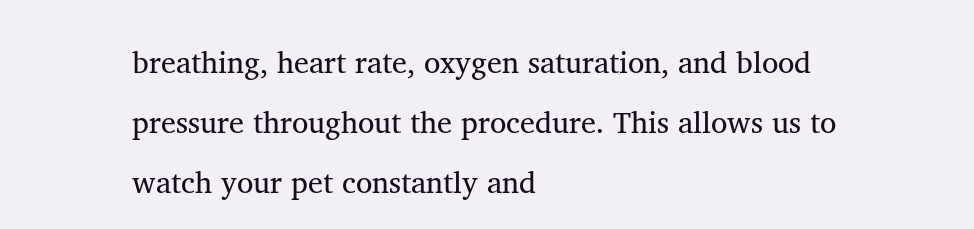breathing, heart rate, oxygen saturation, and blood pressure throughout the procedure. This allows us to watch your pet constantly and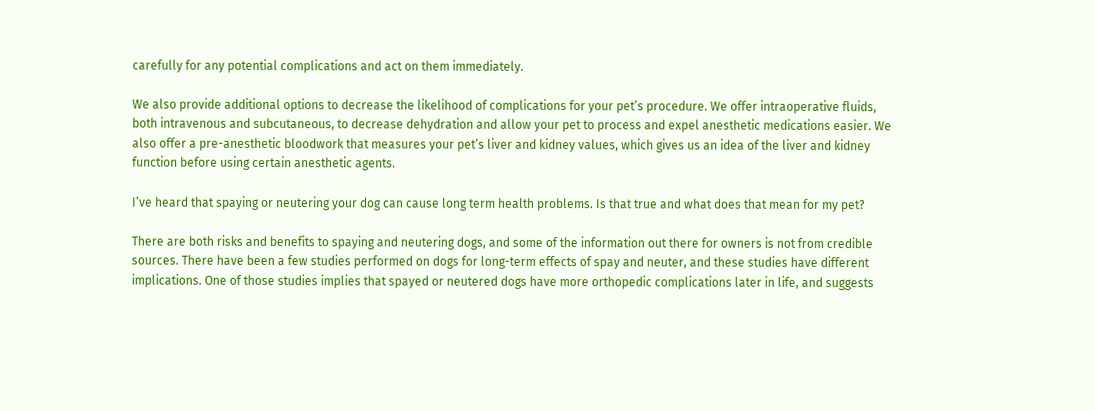carefully for any potential complications and act on them immediately.

We also provide additional options to decrease the likelihood of complications for your pet’s procedure. We offer intraoperative fluids, both intravenous and subcutaneous, to decrease dehydration and allow your pet to process and expel anesthetic medications easier. We also offer a pre-anesthetic bloodwork that measures your pet’s liver and kidney values, which gives us an idea of the liver and kidney function before using certain anesthetic agents.

I’ve heard that spaying or neutering your dog can cause long term health problems. Is that true and what does that mean for my pet?

There are both risks and benefits to spaying and neutering dogs, and some of the information out there for owners is not from credible sources. There have been a few studies performed on dogs for long-term effects of spay and neuter, and these studies have different implications. One of those studies implies that spayed or neutered dogs have more orthopedic complications later in life, and suggests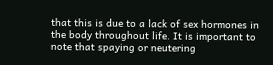that this is due to a lack of sex hormones in the body throughout life. It is important to note that spaying or neutering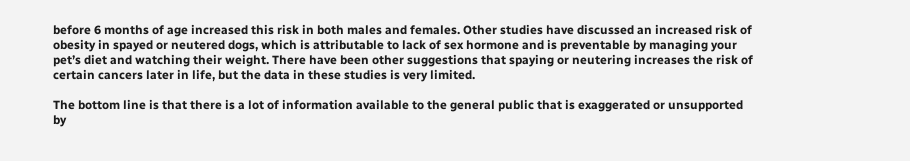before 6 months of age increased this risk in both males and females. Other studies have discussed an increased risk of obesity in spayed or neutered dogs, which is attributable to lack of sex hormone and is preventable by managing your pet’s diet and watching their weight. There have been other suggestions that spaying or neutering increases the risk of certain cancers later in life, but the data in these studies is very limited.

The bottom line is that there is a lot of information available to the general public that is exaggerated or unsupported by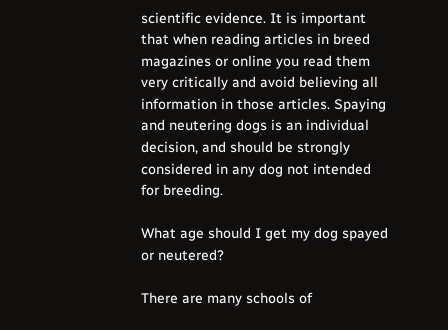scientific evidence. It is important that when reading articles in breed magazines or online you read them very critically and avoid believing all information in those articles. Spaying and neutering dogs is an individual decision, and should be strongly considered in any dog not intended for breeding.

What age should I get my dog spayed or neutered?

There are many schools of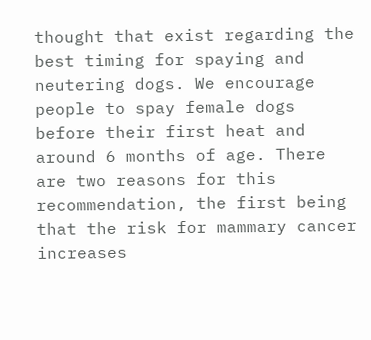thought that exist regarding the best timing for spaying and neutering dogs. We encourage people to spay female dogs before their first heat and around 6 months of age. There are two reasons for this recommendation, the first being that the risk for mammary cancer increases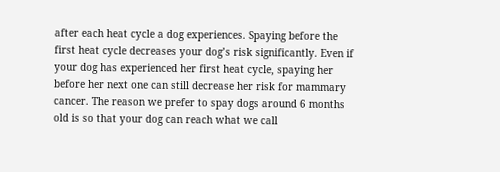after each heat cycle a dog experiences. Spaying before the first heat cycle decreases your dog’s risk significantly. Even if your dog has experienced her first heat cycle, spaying her before her next one can still decrease her risk for mammary cancer. The reason we prefer to spay dogs around 6 months old is so that your dog can reach what we call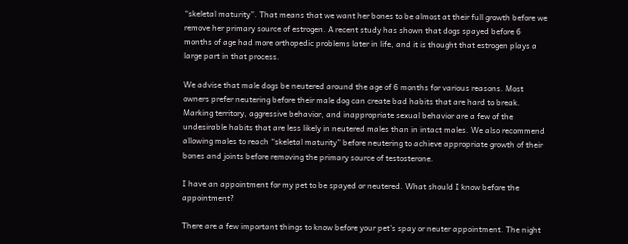“skeletal maturity”. That means that we want her bones to be almost at their full growth before we remove her primary source of estrogen. A recent study has shown that dogs spayed before 6 months of age had more orthopedic problems later in life, and it is thought that estrogen plays a large part in that process.

We advise that male dogs be neutered around the age of 6 months for various reasons. Most owners prefer neutering before their male dog can create bad habits that are hard to break. Marking territory, aggressive behavior, and inappropriate sexual behavior are a few of the undesirable habits that are less likely in neutered males than in intact males. We also recommend allowing males to reach “skeletal maturity” before neutering to achieve appropriate growth of their bones and joints before removing the primary source of testosterone.

I have an appointment for my pet to be spayed or neutered. What should I know before the appointment?

There are a few important things to know before your pet’s spay or neuter appointment. The night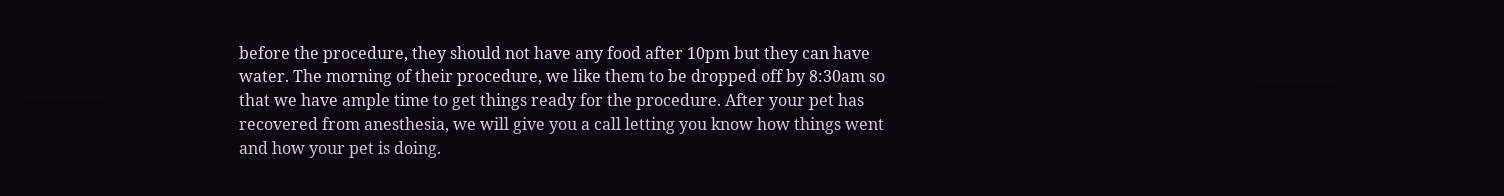before the procedure, they should not have any food after 10pm but they can have water. The morning of their procedure, we like them to be dropped off by 8:30am so that we have ample time to get things ready for the procedure. After your pet has recovered from anesthesia, we will give you a call letting you know how things went and how your pet is doing.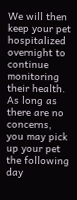We will then keep your pet hospitalized overnight to continue monitoring their health. As long as there are no concerns, you may pick up your pet the following day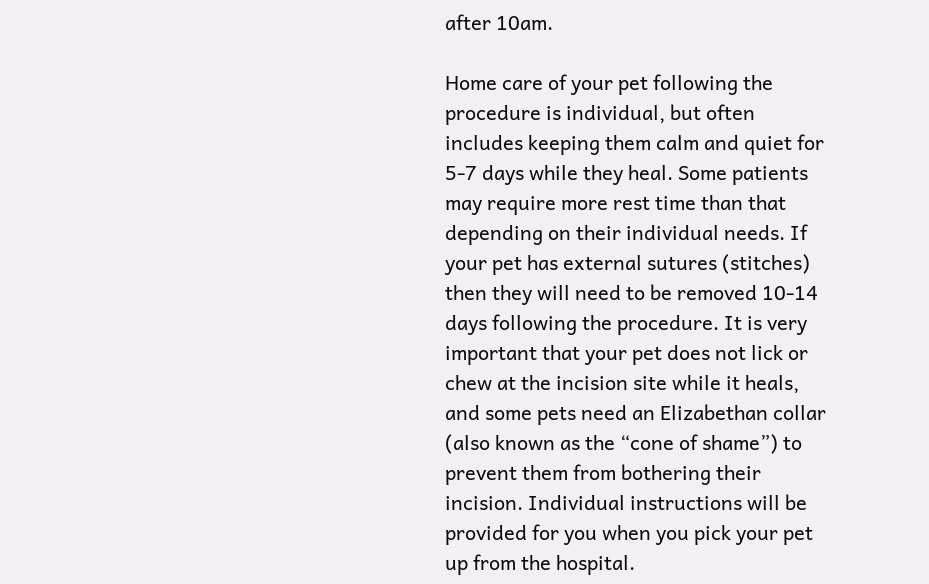after 10am.

Home care of your pet following the procedure is individual, but often includes keeping them calm and quiet for 5-7 days while they heal. Some patients may require more rest time than that depending on their individual needs. If your pet has external sutures (stitches) then they will need to be removed 10-14 days following the procedure. It is very important that your pet does not lick or chew at the incision site while it heals, and some pets need an Elizabethan collar (also known as the “cone of shame”) to prevent them from bothering their incision. Individual instructions will be provided for you when you pick your pet up from the hospital.